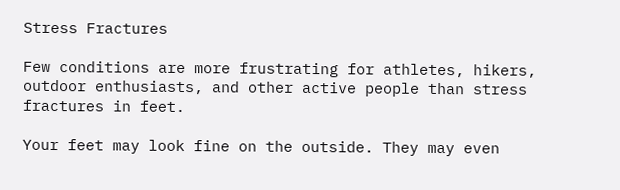Stress Fractures

Few conditions are more frustrating for athletes, hikers, outdoor enthusiasts, and other active people than stress fractures in feet.

Your feet may look fine on the outside. They may even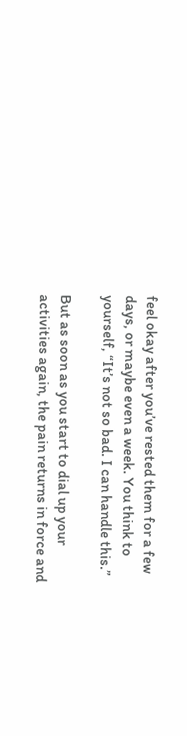feel okay after you’ve rested them for a few days, or maybe even a week. You think to yourself, “It’s not so bad. I can handle this.”

But as soon as you start to dial up your activities again, the pain returns in force and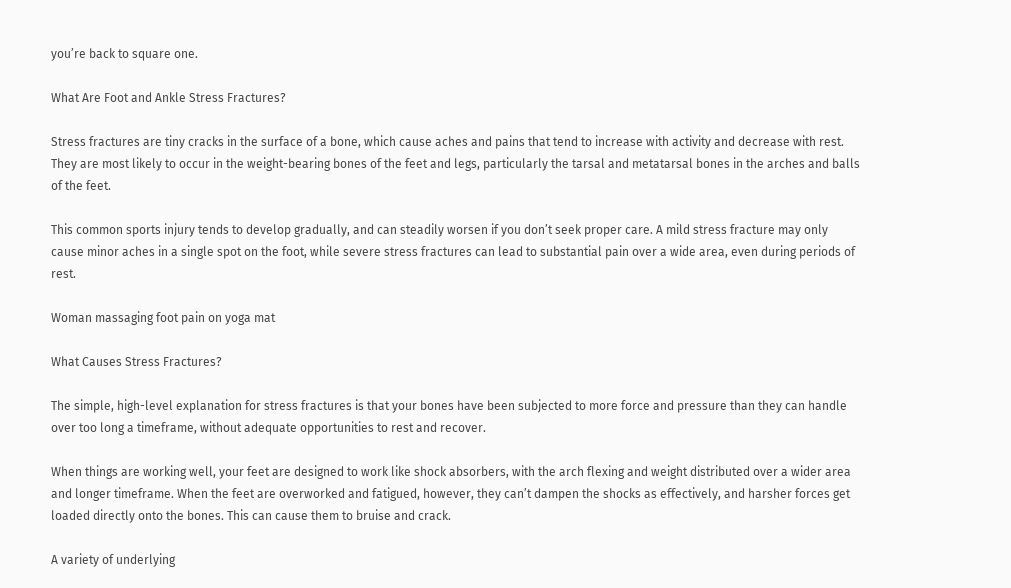you’re back to square one.

What Are Foot and Ankle Stress Fractures?

Stress fractures are tiny cracks in the surface of a bone, which cause aches and pains that tend to increase with activity and decrease with rest. They are most likely to occur in the weight-bearing bones of the feet and legs, particularly the tarsal and metatarsal bones in the arches and balls of the feet.

This common sports injury tends to develop gradually, and can steadily worsen if you don’t seek proper care. A mild stress fracture may only cause minor aches in a single spot on the foot, while severe stress fractures can lead to substantial pain over a wide area, even during periods of rest.

Woman massaging foot pain on yoga mat

What Causes Stress Fractures?

The simple, high-level explanation for stress fractures is that your bones have been subjected to more force and pressure than they can handle over too long a timeframe, without adequate opportunities to rest and recover.

When things are working well, your feet are designed to work like shock absorbers, with the arch flexing and weight distributed over a wider area and longer timeframe. When the feet are overworked and fatigued, however, they can’t dampen the shocks as effectively, and harsher forces get loaded directly onto the bones. This can cause them to bruise and crack.

A variety of underlying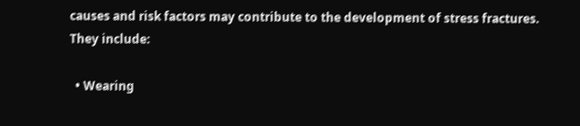causes and risk factors may contribute to the development of stress fractures. They include:

  • Wearing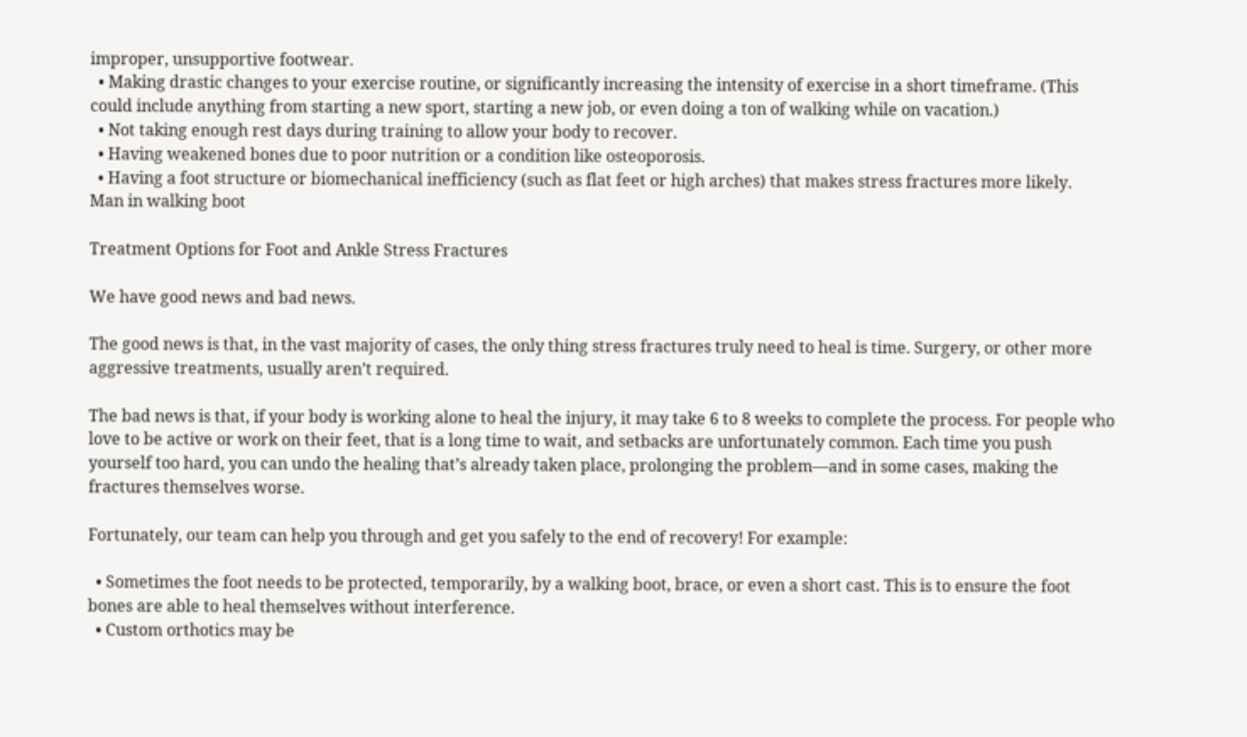improper, unsupportive footwear.
  • Making drastic changes to your exercise routine, or significantly increasing the intensity of exercise in a short timeframe. (This could include anything from starting a new sport, starting a new job, or even doing a ton of walking while on vacation.)
  • Not taking enough rest days during training to allow your body to recover.
  • Having weakened bones due to poor nutrition or a condition like osteoporosis.
  • Having a foot structure or biomechanical inefficiency (such as flat feet or high arches) that makes stress fractures more likely.
Man in walking boot

Treatment Options for Foot and Ankle Stress Fractures

We have good news and bad news.

The good news is that, in the vast majority of cases, the only thing stress fractures truly need to heal is time. Surgery, or other more aggressive treatments, usually aren’t required.

The bad news is that, if your body is working alone to heal the injury, it may take 6 to 8 weeks to complete the process. For people who love to be active or work on their feet, that is a long time to wait, and setbacks are unfortunately common. Each time you push yourself too hard, you can undo the healing that’s already taken place, prolonging the problem—and in some cases, making the fractures themselves worse.

Fortunately, our team can help you through and get you safely to the end of recovery! For example:

  • Sometimes the foot needs to be protected, temporarily, by a walking boot, brace, or even a short cast. This is to ensure the foot bones are able to heal themselves without interference.
  • Custom orthotics may be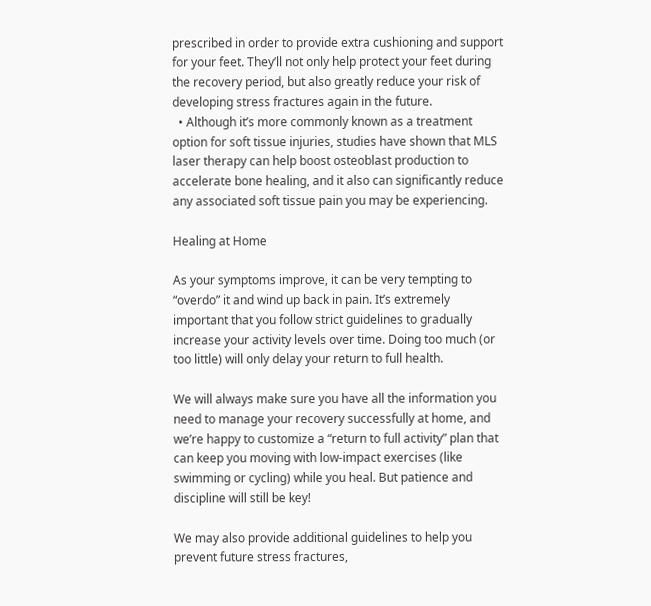prescribed in order to provide extra cushioning and support for your feet. They’ll not only help protect your feet during the recovery period, but also greatly reduce your risk of developing stress fractures again in the future.
  • Although it’s more commonly known as a treatment option for soft tissue injuries, studies have shown that MLS laser therapy can help boost osteoblast production to accelerate bone healing, and it also can significantly reduce any associated soft tissue pain you may be experiencing.

Healing at Home

As your symptoms improve, it can be very tempting to “overdo” it and wind up back in pain. It’s extremely important that you follow strict guidelines to gradually increase your activity levels over time. Doing too much (or too little) will only delay your return to full health.

We will always make sure you have all the information you need to manage your recovery successfully at home, and we’re happy to customize a “return to full activity” plan that can keep you moving with low-impact exercises (like swimming or cycling) while you heal. But patience and discipline will still be key!

We may also provide additional guidelines to help you prevent future stress fractures,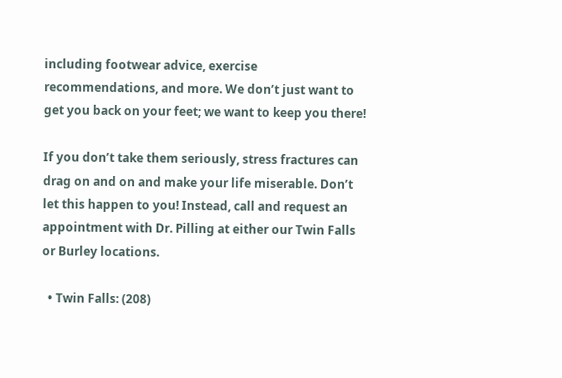including footwear advice, exercise recommendations, and more. We don’t just want to get you back on your feet; we want to keep you there!

If you don’t take them seriously, stress fractures can drag on and on and make your life miserable. Don’t let this happen to you! Instead, call and request an appointment with Dr. Pilling at either our Twin Falls or Burley locations.

  • Twin Falls: (208)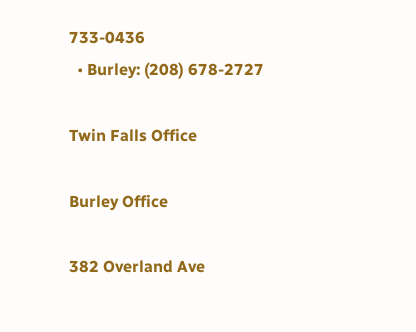733-0436
  • Burley: (208) 678-2727

Twin Falls Office

Burley Office

382 Overland Ave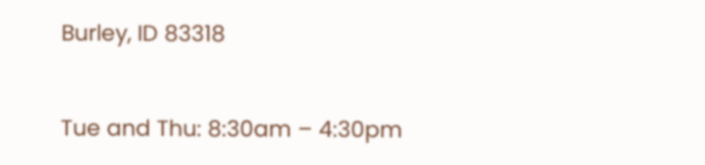Burley, ID 83318


Tue and Thu: 8:30am – 4:30pm